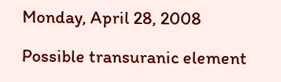Monday, April 28, 2008

Possible transuranic element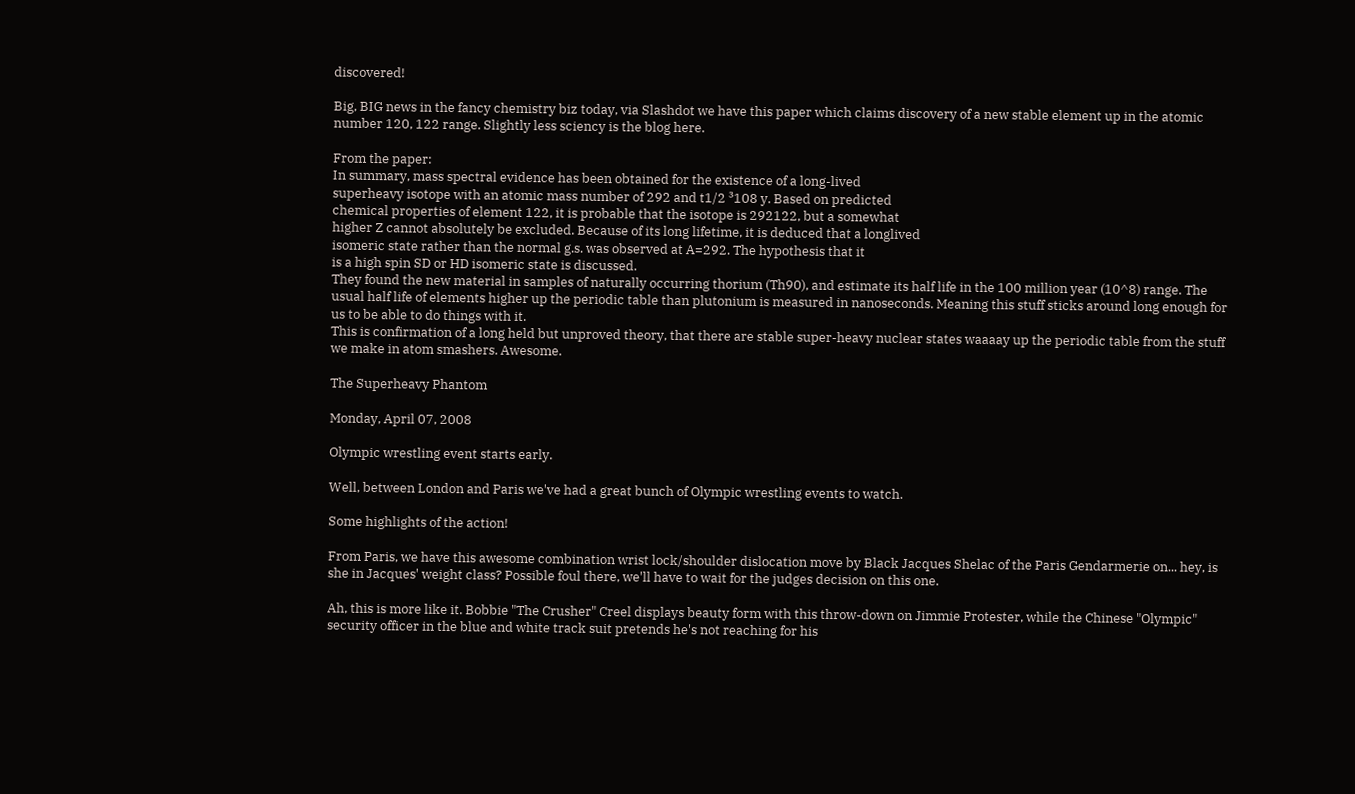discovered!

Big, BIG news in the fancy chemistry biz today, via Slashdot we have this paper which claims discovery of a new stable element up in the atomic number 120, 122 range. Slightly less sciency is the blog here.

From the paper:
In summary, mass spectral evidence has been obtained for the existence of a long-lived
superheavy isotope with an atomic mass number of 292 and t1/2 ³108 y. Based on predicted
chemical properties of element 122, it is probable that the isotope is 292122, but a somewhat
higher Z cannot absolutely be excluded. Because of its long lifetime, it is deduced that a longlived
isomeric state rather than the normal g.s. was observed at A=292. The hypothesis that it
is a high spin SD or HD isomeric state is discussed.
They found the new material in samples of naturally occurring thorium (Th90), and estimate its half life in the 100 million year (10^8) range. The usual half life of elements higher up the periodic table than plutonium is measured in nanoseconds. Meaning this stuff sticks around long enough for us to be able to do things with it.
This is confirmation of a long held but unproved theory, that there are stable super-heavy nuclear states waaaay up the periodic table from the stuff we make in atom smashers. Awesome.

The Superheavy Phantom

Monday, April 07, 2008

Olympic wrestling event starts early.

Well, between London and Paris we've had a great bunch of Olympic wrestling events to watch.

Some highlights of the action!

From Paris, we have this awesome combination wrist lock/shoulder dislocation move by Black Jacques Shelac of the Paris Gendarmerie on... hey, is she in Jacques' weight class? Possible foul there, we'll have to wait for the judges decision on this one.

Ah, this is more like it. Bobbie "The Crusher" Creel displays beauty form with this throw-down on Jimmie Protester, while the Chinese "Olympic" security officer in the blue and white track suit pretends he's not reaching for his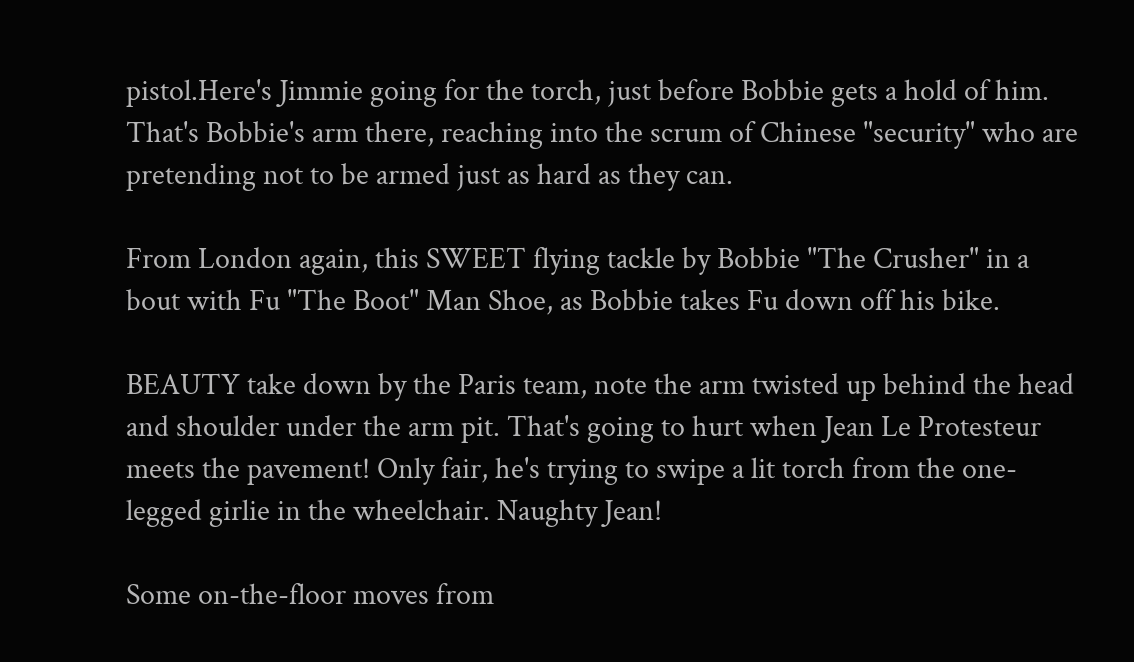pistol.Here's Jimmie going for the torch, just before Bobbie gets a hold of him. That's Bobbie's arm there, reaching into the scrum of Chinese "security" who are pretending not to be armed just as hard as they can.

From London again, this SWEET flying tackle by Bobbie "The Crusher" in a bout with Fu "The Boot" Man Shoe, as Bobbie takes Fu down off his bike.

BEAUTY take down by the Paris team, note the arm twisted up behind the head and shoulder under the arm pit. That's going to hurt when Jean Le Protesteur meets the pavement! Only fair, he's trying to swipe a lit torch from the one-legged girlie in the wheelchair. Naughty Jean!

Some on-the-floor moves from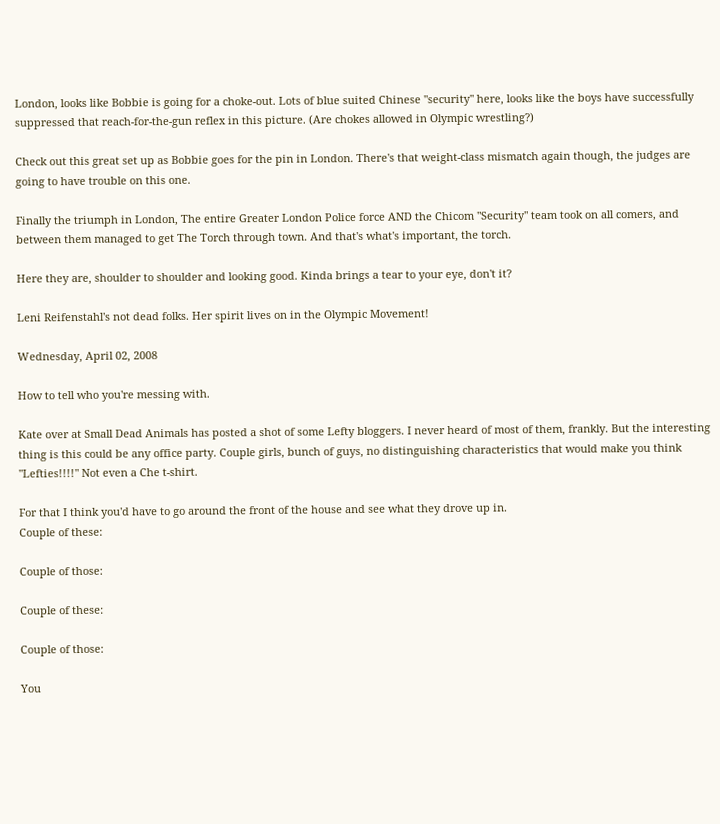London, looks like Bobbie is going for a choke-out. Lots of blue suited Chinese "security" here, looks like the boys have successfully suppressed that reach-for-the-gun reflex in this picture. (Are chokes allowed in Olympic wrestling?)

Check out this great set up as Bobbie goes for the pin in London. There's that weight-class mismatch again though, the judges are going to have trouble on this one.

Finally the triumph in London, The entire Greater London Police force AND the Chicom "Security" team took on all comers, and between them managed to get The Torch through town. And that's what's important, the torch.

Here they are, shoulder to shoulder and looking good. Kinda brings a tear to your eye, don't it?

Leni Reifenstahl's not dead folks. Her spirit lives on in the Olympic Movement!

Wednesday, April 02, 2008

How to tell who you're messing with.

Kate over at Small Dead Animals has posted a shot of some Lefty bloggers. I never heard of most of them, frankly. But the interesting thing is this could be any office party. Couple girls, bunch of guys, no distinguishing characteristics that would make you think "Lefties!!!!" Not even a Che t-shirt.

For that I think you'd have to go around the front of the house and see what they drove up in.
Couple of these:

Couple of those:

Couple of these:

Couple of those:

You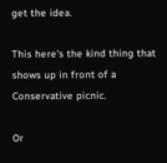get the idea.

This here's the kind thing that shows up in front of a Conservative picnic.

Or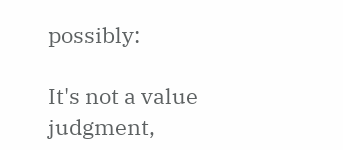possibly:

It's not a value judgment,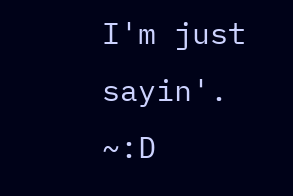I'm just sayin'. ~:D